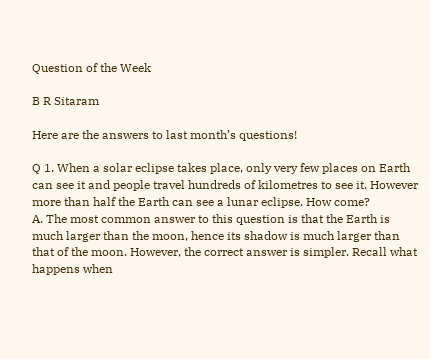Question of the Week

B R Sitaram

Here are the answers to last month’s questions!

Q 1. When a solar eclipse takes place, only very few places on Earth can see it and people travel hundreds of kilometres to see it. However more than half the Earth can see a lunar eclipse. How come?
A. The most common answer to this question is that the Earth is much larger than the moon, hence its shadow is much larger than that of the moon. However, the correct answer is simpler. Recall what happens when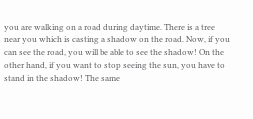you are walking on a road during daytime. There is a tree near you which is casting a shadow on the road. Now, if you can see the road, you will be able to see the shadow! On the other hand, if you want to stop seeing the sun, you have to stand in the shadow! The same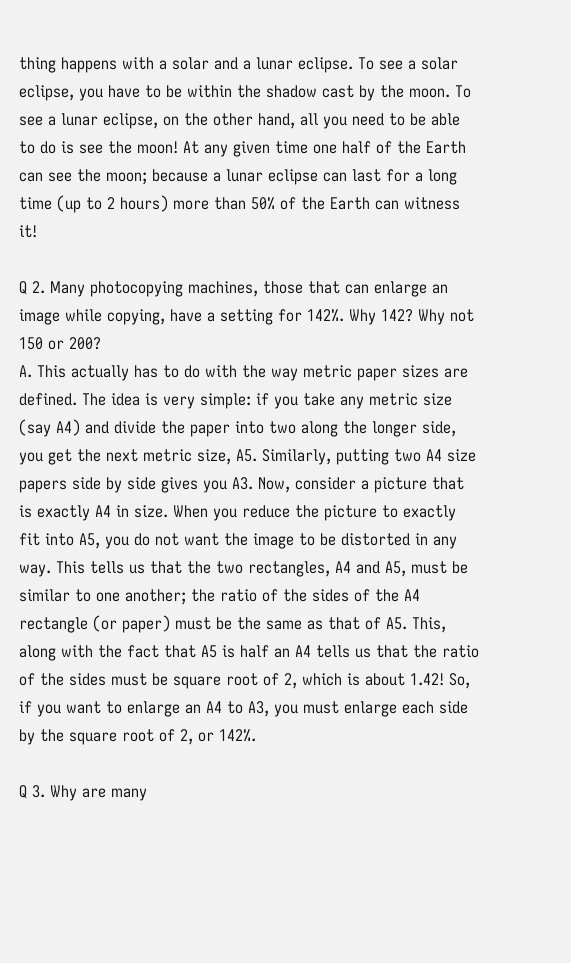thing happens with a solar and a lunar eclipse. To see a solar eclipse, you have to be within the shadow cast by the moon. To see a lunar eclipse, on the other hand, all you need to be able to do is see the moon! At any given time one half of the Earth can see the moon; because a lunar eclipse can last for a long time (up to 2 hours) more than 50% of the Earth can witness it!

Q 2. Many photocopying machines, those that can enlarge an image while copying, have a setting for 142%. Why 142? Why not 150 or 200?
A. This actually has to do with the way metric paper sizes are defined. The idea is very simple: if you take any metric size (say A4) and divide the paper into two along the longer side, you get the next metric size, A5. Similarly, putting two A4 size papers side by side gives you A3. Now, consider a picture that is exactly A4 in size. When you reduce the picture to exactly fit into A5, you do not want the image to be distorted in any way. This tells us that the two rectangles, A4 and A5, must be similar to one another; the ratio of the sides of the A4 rectangle (or paper) must be the same as that of A5. This, along with the fact that A5 is half an A4 tells us that the ratio of the sides must be square root of 2, which is about 1.42! So, if you want to enlarge an A4 to A3, you must enlarge each side by the square root of 2, or 142%.

Q 3. Why are many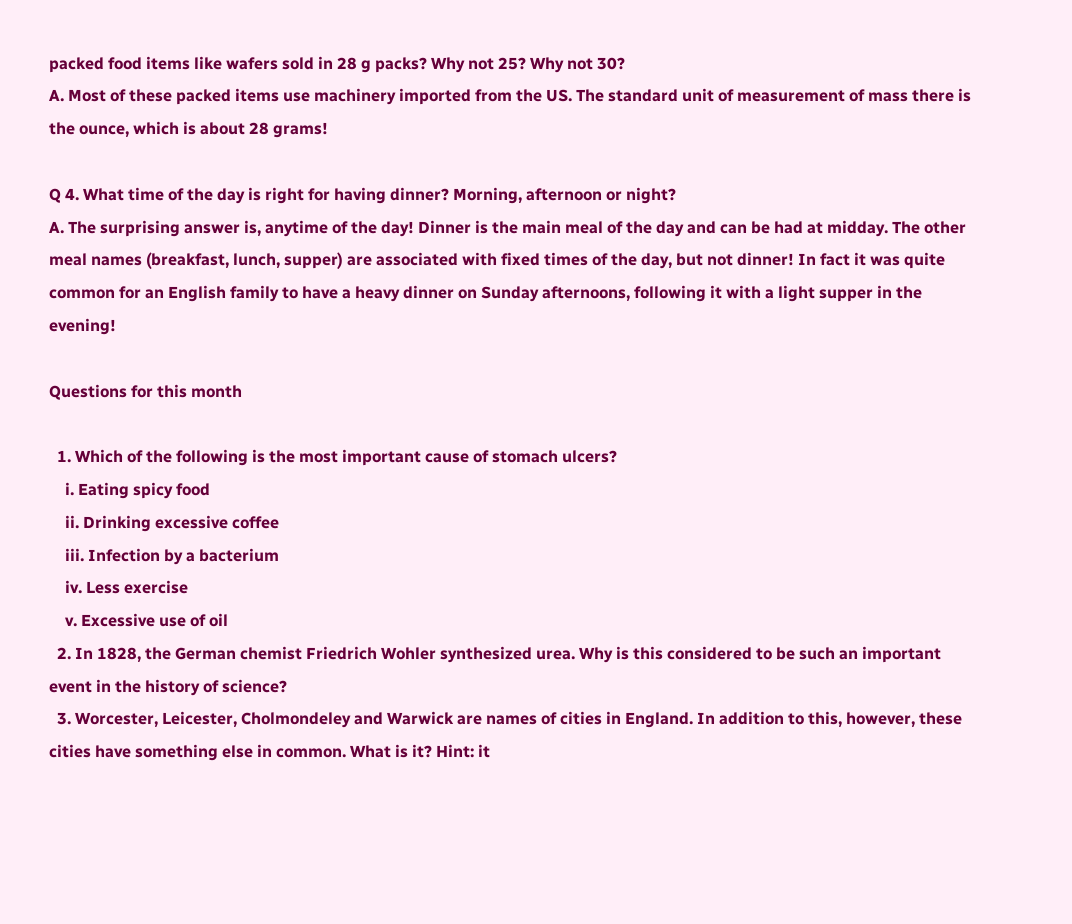packed food items like wafers sold in 28 g packs? Why not 25? Why not 30?
A. Most of these packed items use machinery imported from the US. The standard unit of measurement of mass there is the ounce, which is about 28 grams!

Q 4. What time of the day is right for having dinner? Morning, afternoon or night?
A. The surprising answer is, anytime of the day! Dinner is the main meal of the day and can be had at midday. The other meal names (breakfast, lunch, supper) are associated with fixed times of the day, but not dinner! In fact it was quite common for an English family to have a heavy dinner on Sunday afternoons, following it with a light supper in the evening!

Questions for this month

  1. Which of the following is the most important cause of stomach ulcers?
    i. Eating spicy food
    ii. Drinking excessive coffee
    iii. Infection by a bacterium
    iv. Less exercise
    v. Excessive use of oil
  2. In 1828, the German chemist Friedrich Wohler synthesized urea. Why is this considered to be such an important event in the history of science?
  3. Worcester, Leicester, Cholmondeley and Warwick are names of cities in England. In addition to this, however, these cities have something else in common. What is it? Hint: it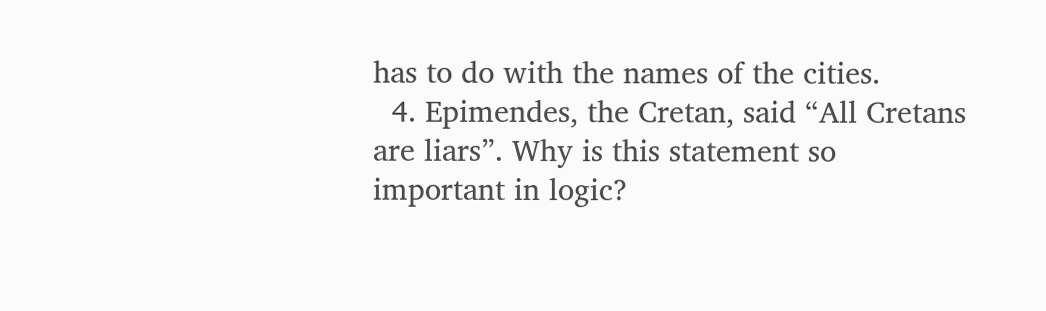has to do with the names of the cities.
  4. Epimendes, the Cretan, said “All Cretans are liars”. Why is this statement so important in logic?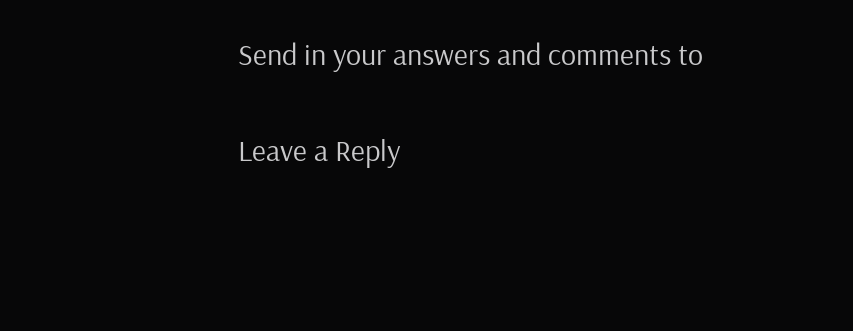Send in your answers and comments to

Leave a Reply